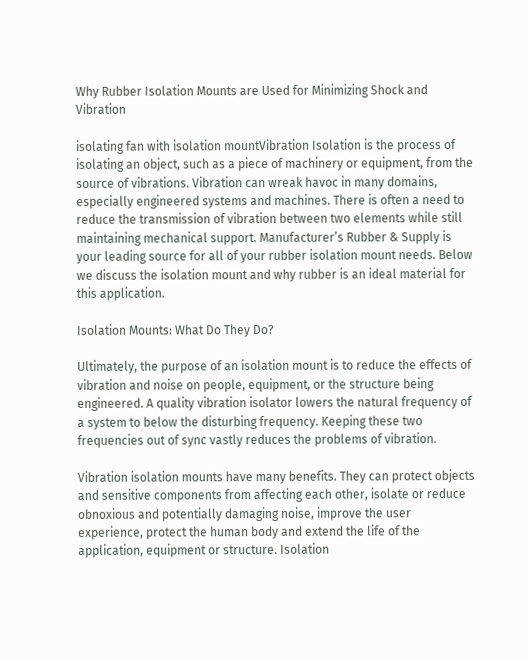Why Rubber Isolation Mounts are Used for Minimizing Shock and Vibration

isolating fan with isolation mountVibration Isolation is the process of isolating an object, such as a piece of machinery or equipment, from the source of vibrations. Vibration can wreak havoc in many domains, especially engineered systems and machines. There is often a need to reduce the transmission of vibration between two elements while still maintaining mechanical support. Manufacturer’s Rubber & Supply is your leading source for all of your rubber isolation mount needs. Below we discuss the isolation mount and why rubber is an ideal material for this application.

Isolation Mounts: What Do They Do?

Ultimately, the purpose of an isolation mount is to reduce the effects of vibration and noise on people, equipment, or the structure being engineered. A quality vibration isolator lowers the natural frequency of a system to below the disturbing frequency. Keeping these two frequencies out of sync vastly reduces the problems of vibration.

Vibration isolation mounts have many benefits. They can protect objects and sensitive components from affecting each other, isolate or reduce obnoxious and potentially damaging noise, improve the user experience, protect the human body and extend the life of the application, equipment or structure. Isolation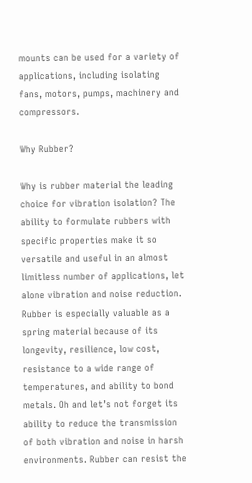mounts can be used for a variety of applications, including isolating fans, motors, pumps, machinery and compressors.

Why Rubber?

Why is rubber material the leading choice for vibration isolation? The ability to formulate rubbers with specific properties make it so versatile and useful in an almost limitless number of applications, let alone vibration and noise reduction. Rubber is especially valuable as a spring material because of its longevity, resilience, low cost, resistance to a wide range of temperatures, and ability to bond metals. Oh and let’s not forget its ability to reduce the transmission of both vibration and noise in harsh environments. Rubber can resist the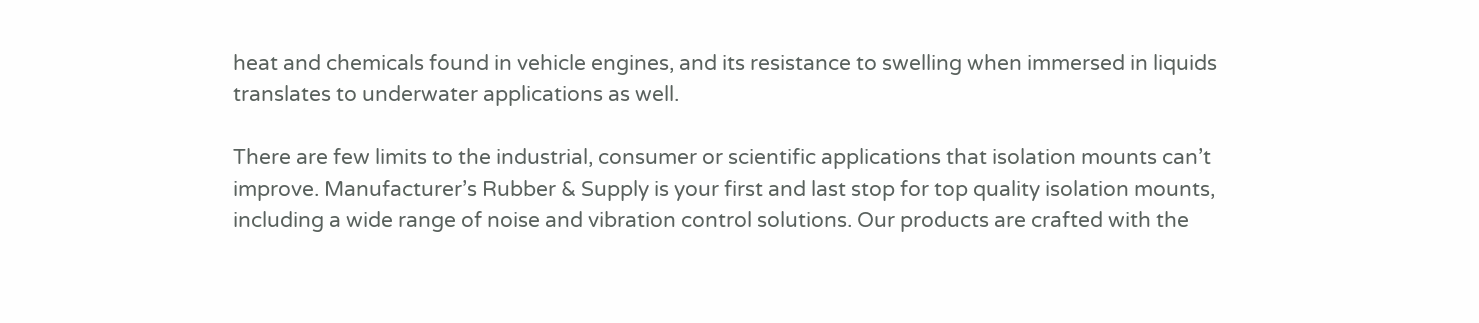heat and chemicals found in vehicle engines, and its resistance to swelling when immersed in liquids translates to underwater applications as well.

There are few limits to the industrial, consumer or scientific applications that isolation mounts can’t improve. Manufacturer’s Rubber & Supply is your first and last stop for top quality isolation mounts, including a wide range of noise and vibration control solutions. Our products are crafted with the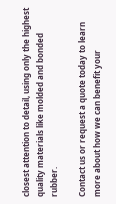closest attention to detail, using only the highest quality materials like molded and bonded rubber.

Contact us or request a quote today to learn more about how we can benefit your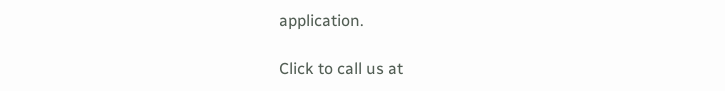application.

Click to call us at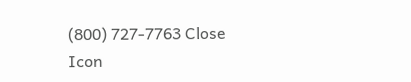(800) 727-7763 Close Icon